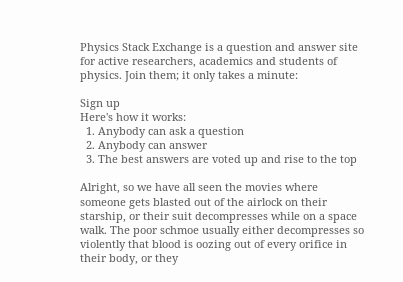Physics Stack Exchange is a question and answer site for active researchers, academics and students of physics. Join them; it only takes a minute:

Sign up
Here's how it works:
  1. Anybody can ask a question
  2. Anybody can answer
  3. The best answers are voted up and rise to the top

Alright, so we have all seen the movies where someone gets blasted out of the airlock on their starship, or their suit decompresses while on a space walk. The poor schmoe usually either decompresses so violently that blood is oozing out of every orifice in their body, or they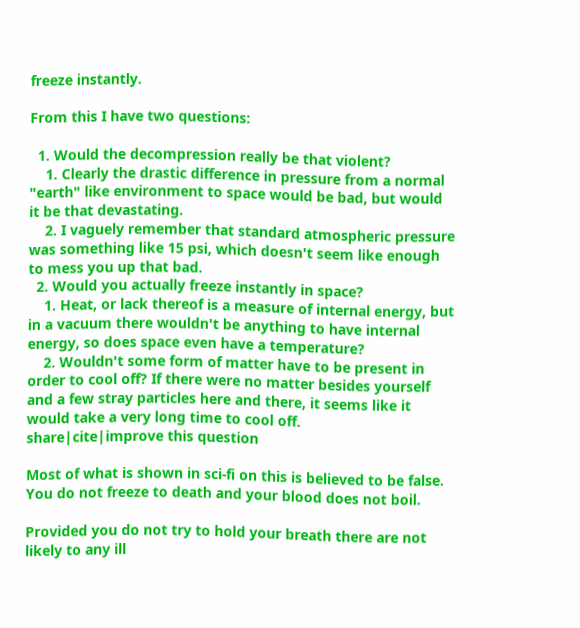freeze instantly.

From this I have two questions:

  1. Would the decompression really be that violent?
    1. Clearly the drastic difference in pressure from a normal "earth" like environment to space would be bad, but would it be that devastating.
    2. I vaguely remember that standard atmospheric pressure was something like 15 psi, which doesn't seem like enough to mess you up that bad.
  2. Would you actually freeze instantly in space?
    1. Heat, or lack thereof is a measure of internal energy, but in a vacuum there wouldn't be anything to have internal energy, so does space even have a temperature?
    2. Wouldn't some form of matter have to be present in order to cool off? If there were no matter besides yourself and a few stray particles here and there, it seems like it would take a very long time to cool off.
share|cite|improve this question

Most of what is shown in sci-fi on this is believed to be false. You do not freeze to death and your blood does not boil.

Provided you do not try to hold your breath there are not likely to any ill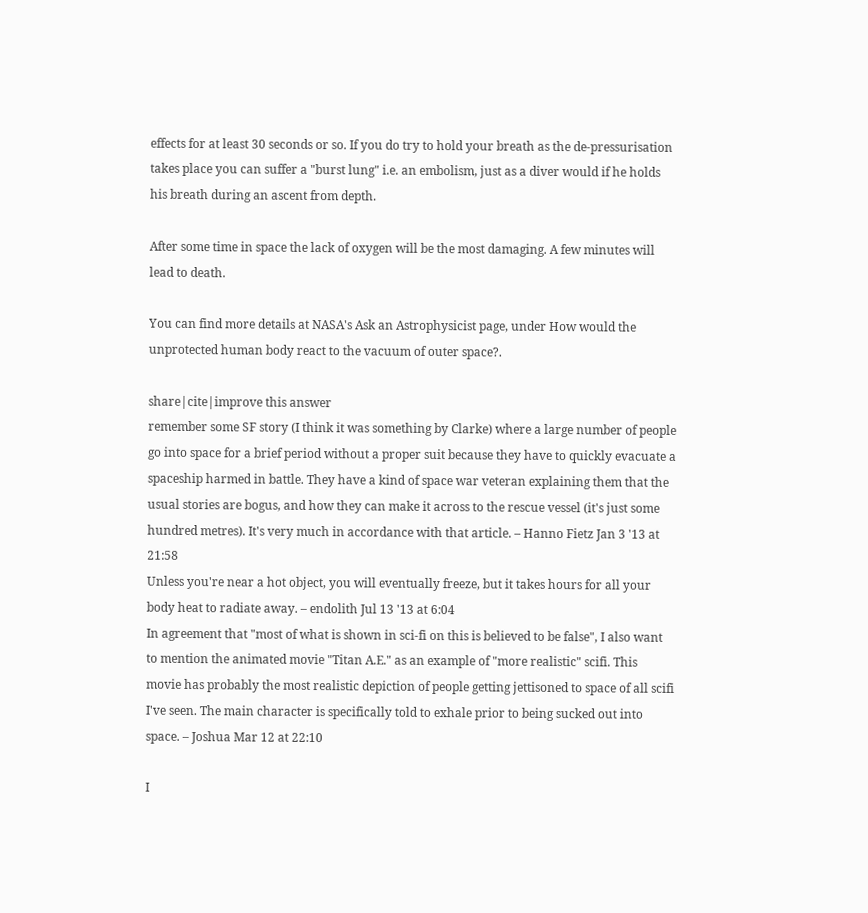effects for at least 30 seconds or so. If you do try to hold your breath as the de-pressurisation takes place you can suffer a "burst lung" i.e. an embolism, just as a diver would if he holds his breath during an ascent from depth.

After some time in space the lack of oxygen will be the most damaging. A few minutes will lead to death.

You can find more details at NASA's Ask an Astrophysicist page, under How would the unprotected human body react to the vacuum of outer space?.

share|cite|improve this answer
remember some SF story (I think it was something by Clarke) where a large number of people go into space for a brief period without a proper suit because they have to quickly evacuate a spaceship harmed in battle. They have a kind of space war veteran explaining them that the usual stories are bogus, and how they can make it across to the rescue vessel (it's just some hundred metres). It's very much in accordance with that article. – Hanno Fietz Jan 3 '13 at 21:58
Unless you're near a hot object, you will eventually freeze, but it takes hours for all your body heat to radiate away. – endolith Jul 13 '13 at 6:04
In agreement that "most of what is shown in sci-fi on this is believed to be false", I also want to mention the animated movie "Titan A.E." as an example of "more realistic" scifi. This movie has probably the most realistic depiction of people getting jettisoned to space of all scifi I've seen. The main character is specifically told to exhale prior to being sucked out into space. – Joshua Mar 12 at 22:10

I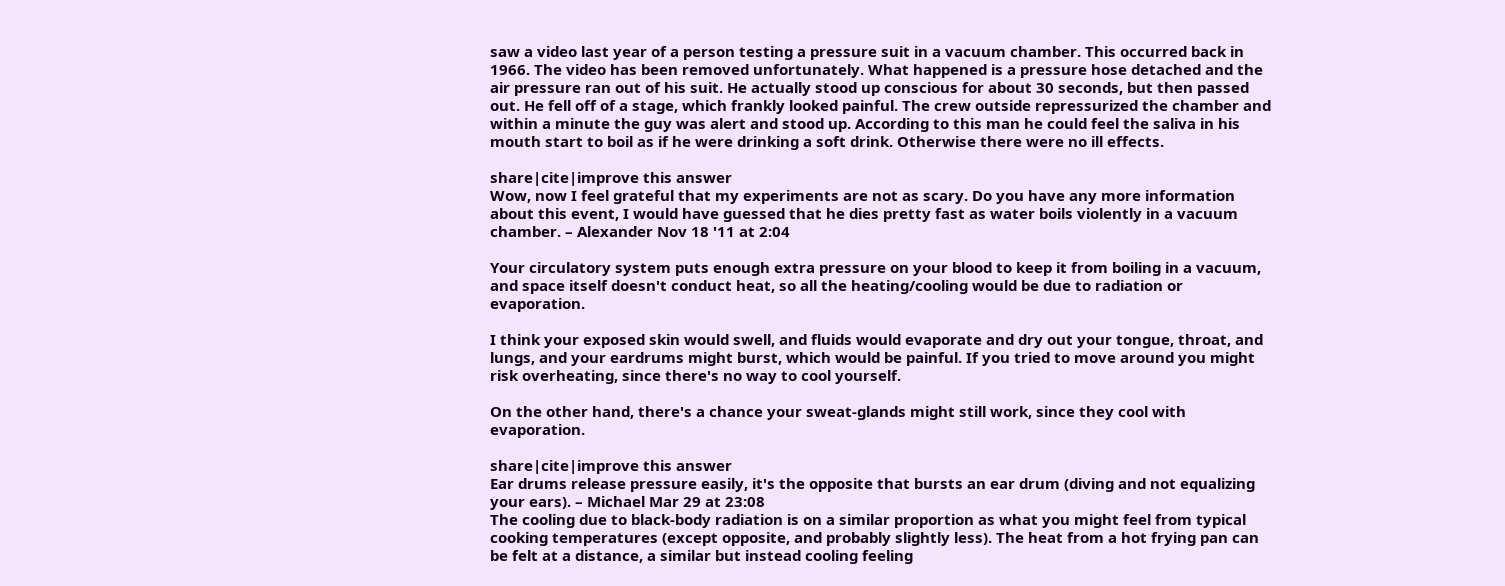saw a video last year of a person testing a pressure suit in a vacuum chamber. This occurred back in 1966. The video has been removed unfortunately. What happened is a pressure hose detached and the air pressure ran out of his suit. He actually stood up conscious for about 30 seconds, but then passed out. He fell off of a stage, which frankly looked painful. The crew outside repressurized the chamber and within a minute the guy was alert and stood up. According to this man he could feel the saliva in his mouth start to boil as if he were drinking a soft drink. Otherwise there were no ill effects.

share|cite|improve this answer
Wow, now I feel grateful that my experiments are not as scary. Do you have any more information about this event, I would have guessed that he dies pretty fast as water boils violently in a vacuum chamber. – Alexander Nov 18 '11 at 2:04

Your circulatory system puts enough extra pressure on your blood to keep it from boiling in a vacuum, and space itself doesn't conduct heat, so all the heating/cooling would be due to radiation or evaporation.

I think your exposed skin would swell, and fluids would evaporate and dry out your tongue, throat, and lungs, and your eardrums might burst, which would be painful. If you tried to move around you might risk overheating, since there's no way to cool yourself.

On the other hand, there's a chance your sweat-glands might still work, since they cool with evaporation.

share|cite|improve this answer
Ear drums release pressure easily, it's the opposite that bursts an ear drum (diving and not equalizing your ears). – Michael Mar 29 at 23:08
The cooling due to black-body radiation is on a similar proportion as what you might feel from typical cooking temperatures (except opposite, and probably slightly less). The heat from a hot frying pan can be felt at a distance, a similar but instead cooling feeling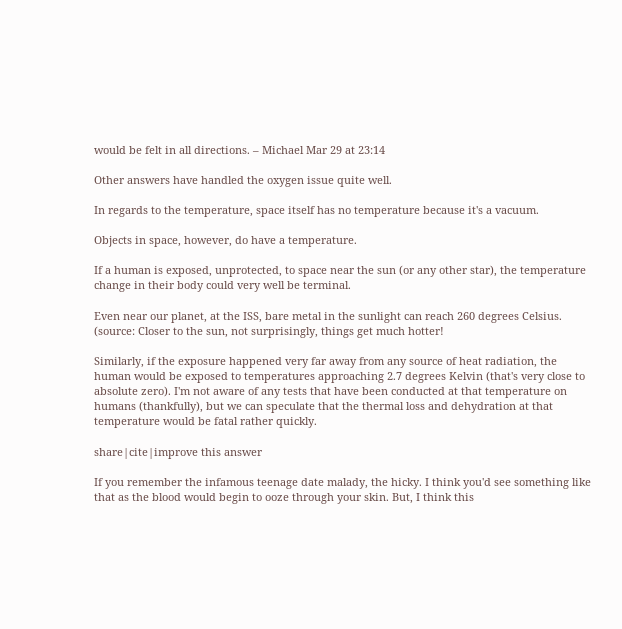would be felt in all directions. – Michael Mar 29 at 23:14

Other answers have handled the oxygen issue quite well.

In regards to the temperature, space itself has no temperature because it's a vacuum.

Objects in space, however, do have a temperature.

If a human is exposed, unprotected, to space near the sun (or any other star), the temperature change in their body could very well be terminal.

Even near our planet, at the ISS, bare metal in the sunlight can reach 260 degrees Celsius. (source: Closer to the sun, not surprisingly, things get much hotter!

Similarly, if the exposure happened very far away from any source of heat radiation, the human would be exposed to temperatures approaching 2.7 degrees Kelvin (that's very close to absolute zero). I'm not aware of any tests that have been conducted at that temperature on humans (thankfully), but we can speculate that the thermal loss and dehydration at that temperature would be fatal rather quickly.

share|cite|improve this answer

If you remember the infamous teenage date malady, the hicky. I think you'd see something like that as the blood would begin to ooze through your skin. But, I think this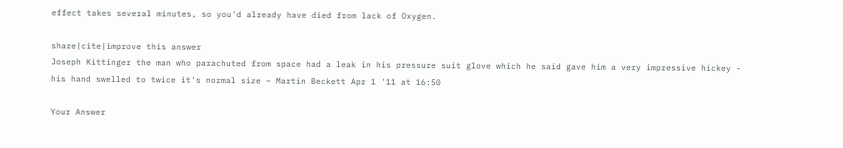effect takes several minutes, so you'd already have died from lack of Oxygen.

share|cite|improve this answer
Joseph Kittinger the man who parachuted from space had a leak in his pressure suit glove which he said gave him a very impressive hickey - his hand swelled to twice it's normal size – Martin Beckett Apr 1 '11 at 16:50

Your Answer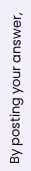By posting your answer,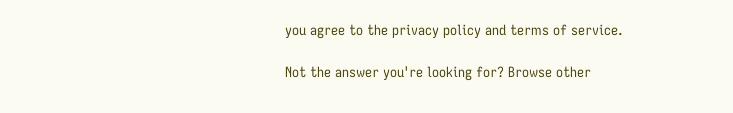you agree to the privacy policy and terms of service.

Not the answer you're looking for? Browse other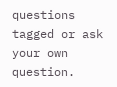questions tagged or ask your own question.